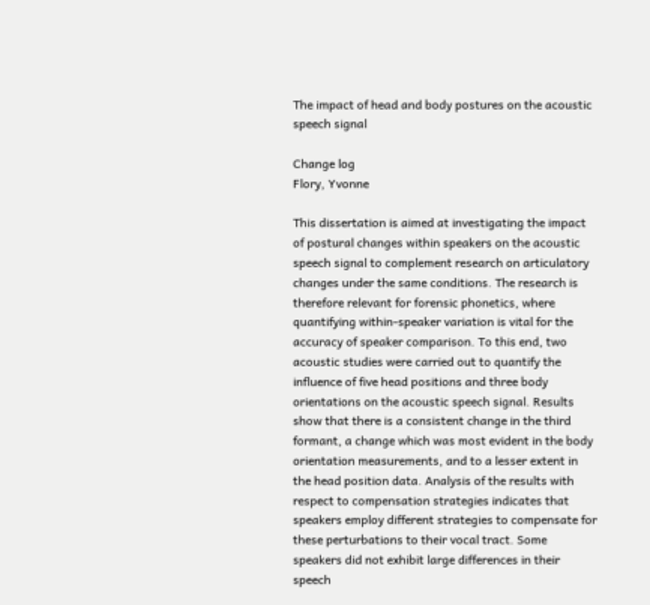The impact of head and body postures on the acoustic speech signal

Change log
Flory, Yvonne

This dissertation is aimed at investigating the impact of postural changes within speakers on the acoustic speech signal to complement research on articulatory changes under the same conditions. The research is therefore relevant for forensic phonetics, where quantifying within-speaker variation is vital for the accuracy of speaker comparison. To this end, two acoustic studies were carried out to quantify the influence of five head positions and three body orientations on the acoustic speech signal. Results show that there is a consistent change in the third formant, a change which was most evident in the body orientation measurements, and to a lesser extent in the head position data. Analysis of the results with respect to compensation strategies indicates that speakers employ different strategies to compensate for these perturbations to their vocal tract. Some speakers did not exhibit large differences in their speech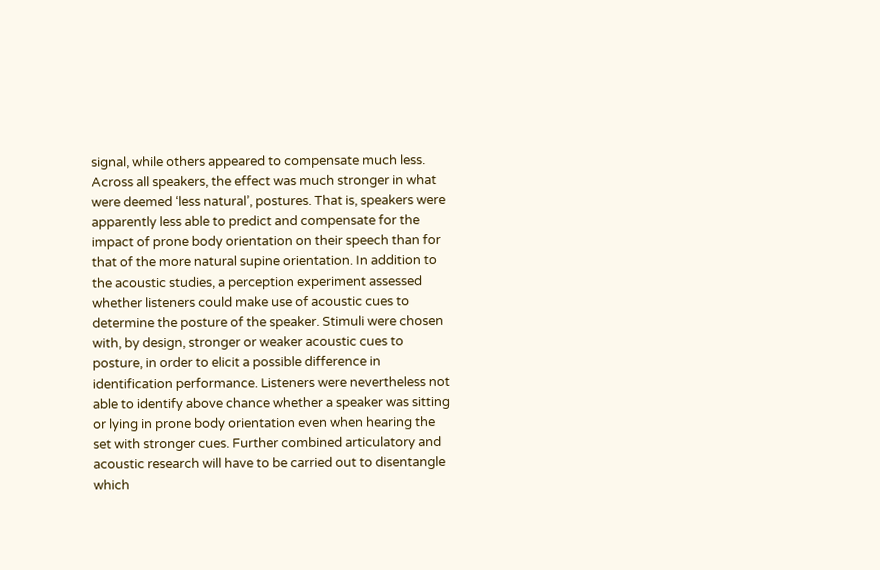signal, while others appeared to compensate much less. Across all speakers, the effect was much stronger in what were deemed ‘less natural’, postures. That is, speakers were apparently less able to predict and compensate for the impact of prone body orientation on their speech than for that of the more natural supine orientation. In addition to the acoustic studies, a perception experiment assessed whether listeners could make use of acoustic cues to determine the posture of the speaker. Stimuli were chosen with, by design, stronger or weaker acoustic cues to posture, in order to elicit a possible difference in identification performance. Listeners were nevertheless not able to identify above chance whether a speaker was sitting or lying in prone body orientation even when hearing the set with stronger cues. Further combined articulatory and acoustic research will have to be carried out to disentangle which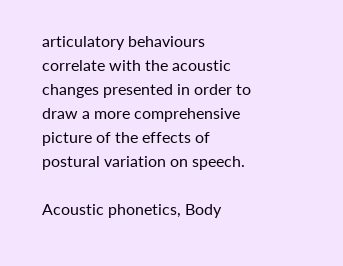articulatory behaviours correlate with the acoustic changes presented in order to draw a more comprehensive picture of the effects of postural variation on speech.

Acoustic phonetics, Body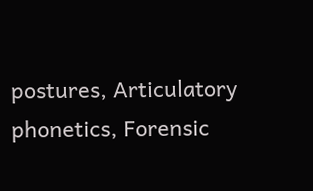postures, Articulatory phonetics, Forensic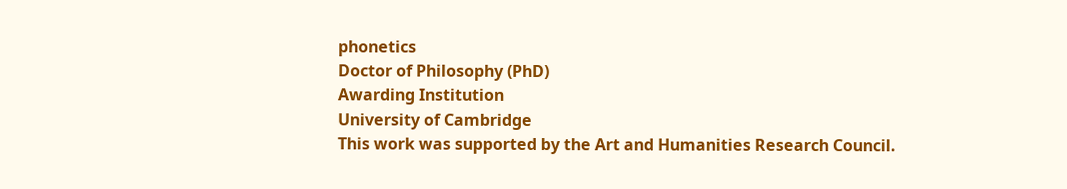phonetics
Doctor of Philosophy (PhD)
Awarding Institution
University of Cambridge
This work was supported by the Art and Humanities Research Council.